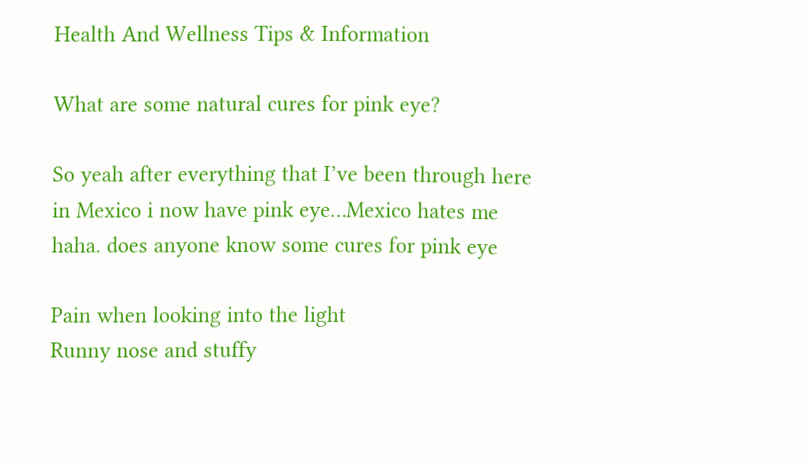Health And Wellness Tips & Information

What are some natural cures for pink eye?

So yeah after everything that I’ve been through here in Mexico i now have pink eye…Mexico hates me haha. does anyone know some cures for pink eye

Pain when looking into the light
Runny nose and stuffy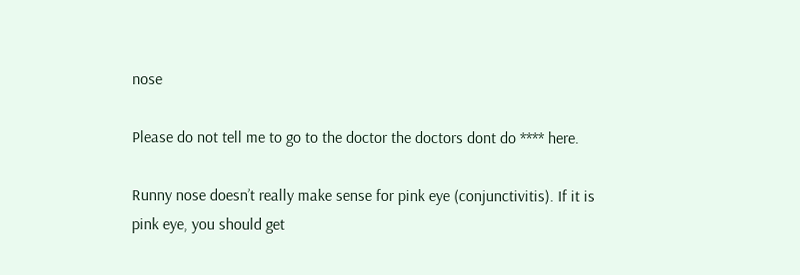nose

Please do not tell me to go to the doctor the doctors dont do **** here.

Runny nose doesn’t really make sense for pink eye (conjunctivitis). If it is pink eye, you should get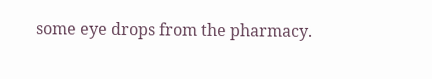some eye drops from the pharmacy.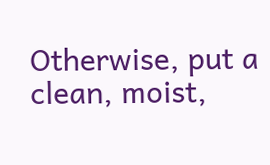Otherwise, put a clean, moist,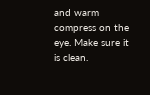and warm compress on the eye. Make sure it is clean.